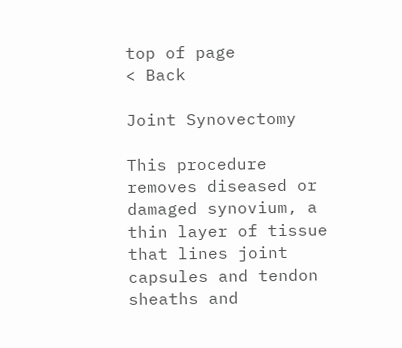top of page
< Back

Joint Synovectomy

This procedure removes diseased or damaged synovium, a thin layer of tissue that lines joint capsules and tendon sheaths and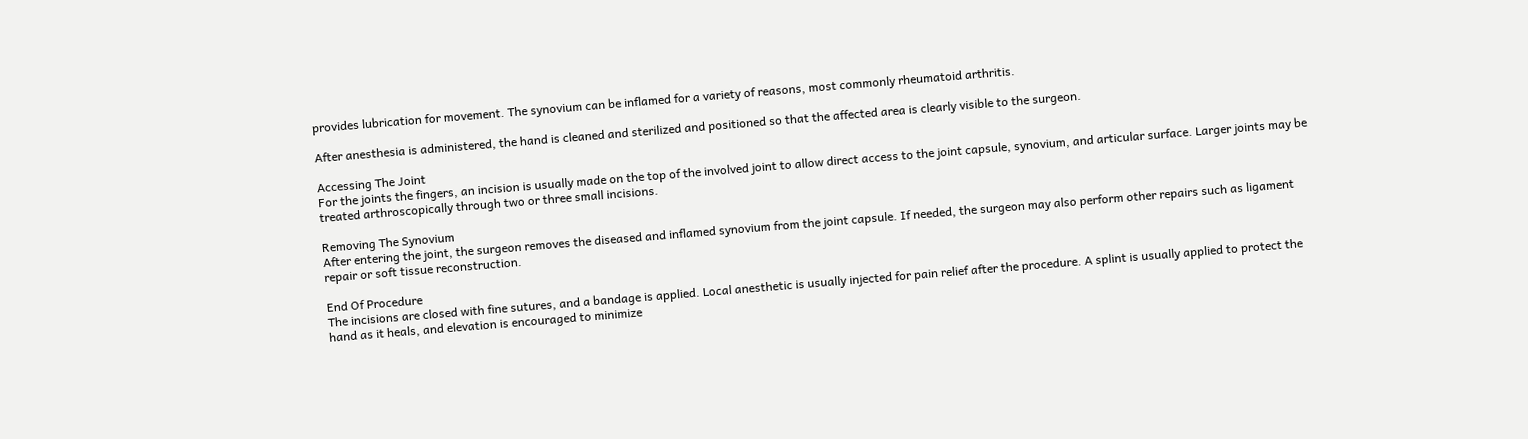provides lubrication for movement. The synovium can be inflamed for a variety of reasons, most commonly rheumatoid arthritis.

After anesthesia is administered, the hand is cleaned and sterilized and positioned so that the affected area is clearly visible to the surgeon.

Accessing The Joint
For the joints the fingers, an incision is usually made on the top of the involved joint to allow direct access to the joint capsule, synovium, and articular surface. Larger joints may be treated arthroscopically through two or three small incisions.

Removing The Synovium
After entering the joint, the surgeon removes the diseased and inflamed synovium from the joint capsule. If needed, the surgeon may also perform other repairs such as ligament repair or soft tissue reconstruction.

End Of Procedure
The incisions are closed with fine sutures, and a bandage is applied. Local anesthetic is usually injected for pain relief after the procedure. A splint is usually applied to protect the hand as it heals, and elevation is encouraged to minimize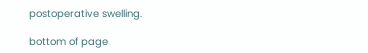postoperative swelling.

bottom of page